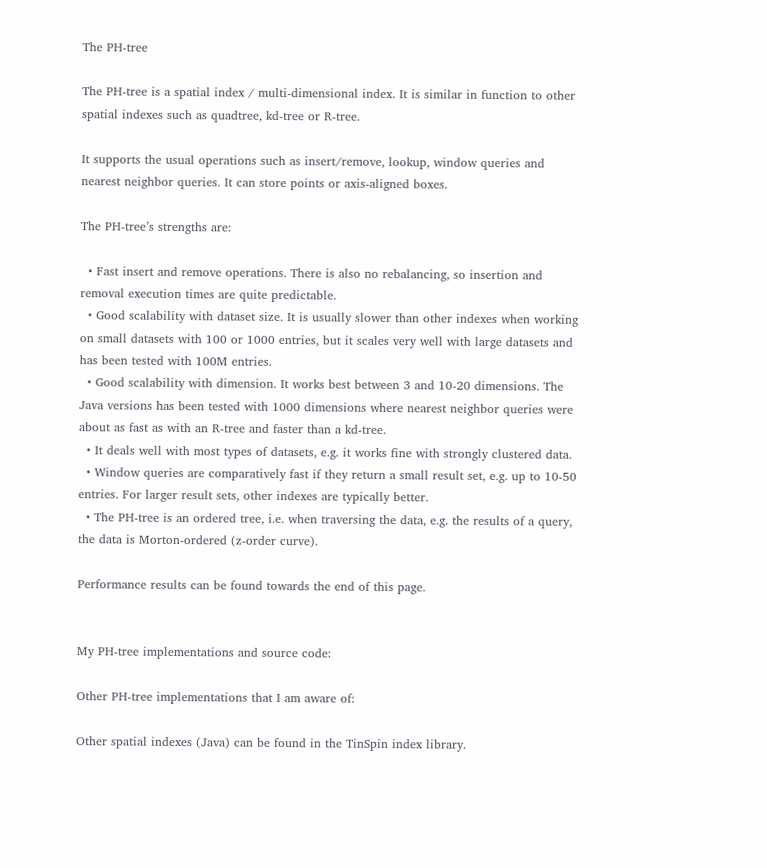The PH-tree

The PH-tree is a spatial index / multi-dimensional index. It is similar in function to other spatial indexes such as quadtree, kd-tree or R-tree.

It supports the usual operations such as insert/remove, lookup, window queries and nearest neighbor queries. It can store points or axis-aligned boxes.

The PH-tree’s strengths are:

  • Fast insert and remove operations. There is also no rebalancing, so insertion and removal execution times are quite predictable.
  • Good scalability with dataset size. It is usually slower than other indexes when working on small datasets with 100 or 1000 entries, but it scales very well with large datasets and has been tested with 100M entries.
  • Good scalability with dimension. It works best between 3 and 10-20 dimensions. The Java versions has been tested with 1000 dimensions where nearest neighbor queries were about as fast as with an R-tree and faster than a kd-tree.
  • It deals well with most types of datasets, e.g. it works fine with strongly clustered data.
  • Window queries are comparatively fast if they return a small result set, e.g. up to 10-50 entries. For larger result sets, other indexes are typically better.
  • The PH-tree is an ordered tree, i.e. when traversing the data, e.g. the results of a query, the data is Morton-ordered (z-order curve).

Performance results can be found towards the end of this page.


My PH-tree implementations and source code:

Other PH-tree implementations that I am aware of:

Other spatial indexes (Java) can be found in the TinSpin index library.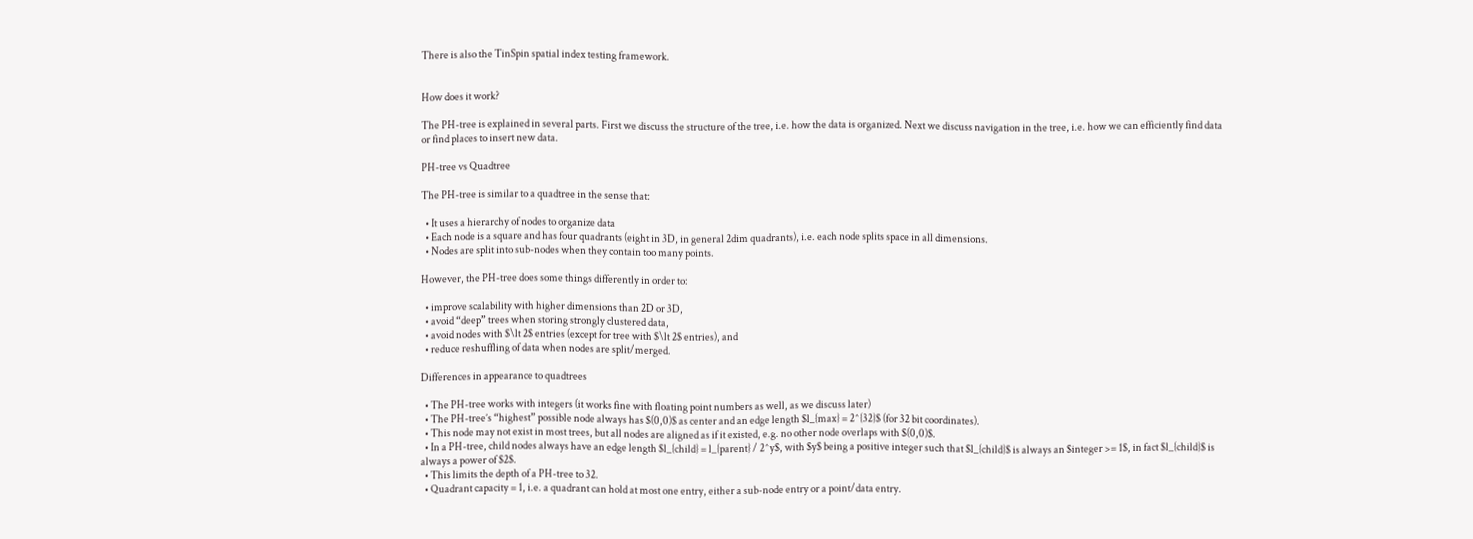There is also the TinSpin spatial index testing framework.


How does it work?

The PH-tree is explained in several parts. First we discuss the structure of the tree, i.e. how the data is organized. Next we discuss navigation in the tree, i.e. how we can efficiently find data or find places to insert new data.

PH-tree vs Quadtree

The PH-tree is similar to a quadtree in the sense that:

  • It uses a hierarchy of nodes to organize data
  • Each node is a square and has four quadrants (eight in 3D, in general 2dim quadrants), i.e. each node splits space in all dimensions.
  • Nodes are split into sub-nodes when they contain too many points.

However, the PH-tree does some things differently in order to:

  • improve scalability with higher dimensions than 2D or 3D,
  • avoid “deep” trees when storing strongly clustered data,
  • avoid nodes with $\lt 2$ entries (except for tree with $\lt 2$ entries), and
  • reduce reshuffling of data when nodes are split/merged.

Differences in appearance to quadtrees

  • The PH-tree works with integers (it works fine with floating point numbers as well, as we discuss later)
  • The PH-tree’s “highest” possible node always has $(0,0)$ as center and an edge length $l_{max} = 2^{32}$ (for 32 bit coordinates).
  • This node may not exist in most trees, but all nodes are aligned as if it existed, e.g. no other node overlaps with $(0,0)$.
  • In a PH-tree, child nodes always have an edge length $l_{child} = l_{parent} / 2^y$, with $y$ being a positive integer such that $l_{child}$ is always an $integer >= 1$, in fact $l_{child}$ is always a power of $2$.
  • This limits the depth of a PH-tree to 32.
  • Quadrant capacity = 1, i.e. a quadrant can hold at most one entry, either a sub-node entry or a point/data entry.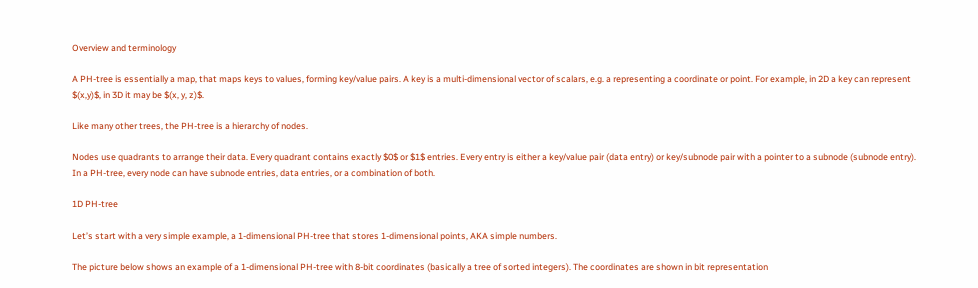Overview and terminology

A PH-tree is essentially a map, that maps keys to values, forming key/value pairs. A key is a multi-dimensional vector of scalars, e.g. a representing a coordinate or point. For example, in 2D a key can represent $(x,y)$, in 3D it may be $(x, y, z)$.

Like many other trees, the PH-tree is a hierarchy of nodes.

Nodes use quadrants to arrange their data. Every quadrant contains exactly $0$ or $1$ entries. Every entry is either a key/value pair (data entry) or key/subnode pair with a pointer to a subnode (subnode entry). In a PH-tree, every node can have subnode entries, data entries, or a combination of both.

1D PH-tree

Let’s start with a very simple example, a 1-dimensional PH-tree that stores 1-dimensional points, AKA simple numbers.

The picture below shows an example of a 1-dimensional PH-tree with 8-bit coordinates (basically a tree of sorted integers). The coordinates are shown in bit representation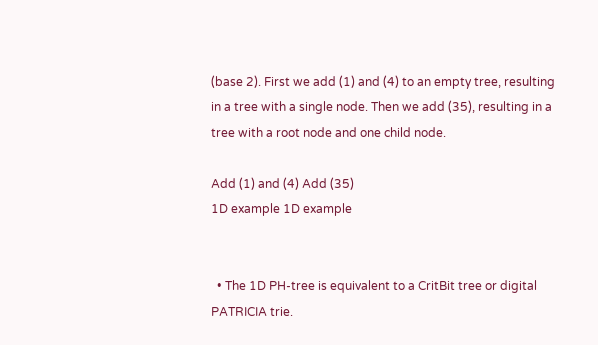(base 2). First we add (1) and (4) to an empty tree, resulting in a tree with a single node. Then we add (35), resulting in a tree with a root node and one child node.

Add (1) and (4) Add (35)
1D example 1D example


  • The 1D PH-tree is equivalent to a CritBit tree or digital PATRICIA trie.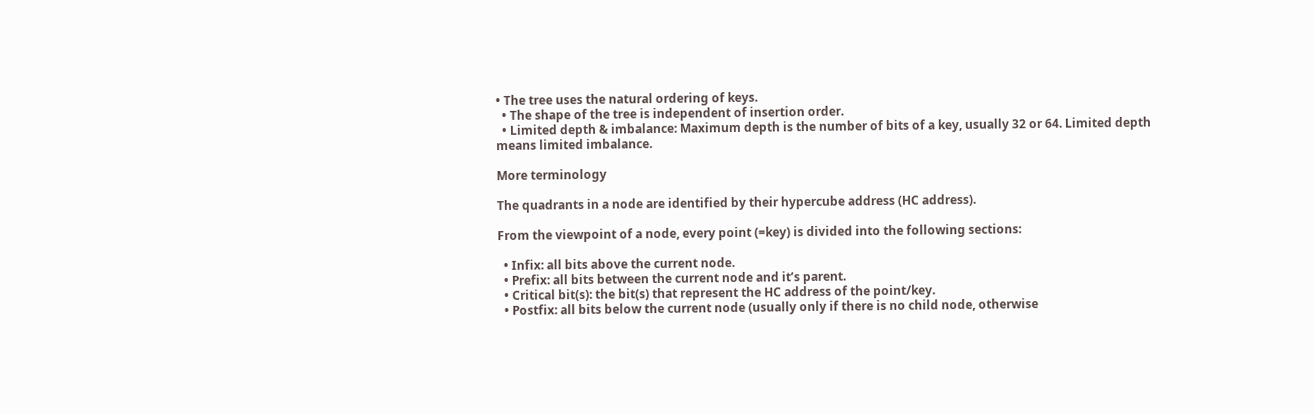• The tree uses the natural ordering of keys.
  • The shape of the tree is independent of insertion order.
  • Limited depth & imbalance: Maximum depth is the number of bits of a key, usually 32 or 64. Limited depth means limited imbalance.

More terminology

The quadrants in a node are identified by their hypercube address (HC address).

From the viewpoint of a node, every point (=key) is divided into the following sections:

  • Infix: all bits above the current node.
  • Prefix: all bits between the current node and it’s parent.
  • Critical bit(s): the bit(s) that represent the HC address of the point/key.
  • Postfix: all bits below the current node (usually only if there is no child node, otherwise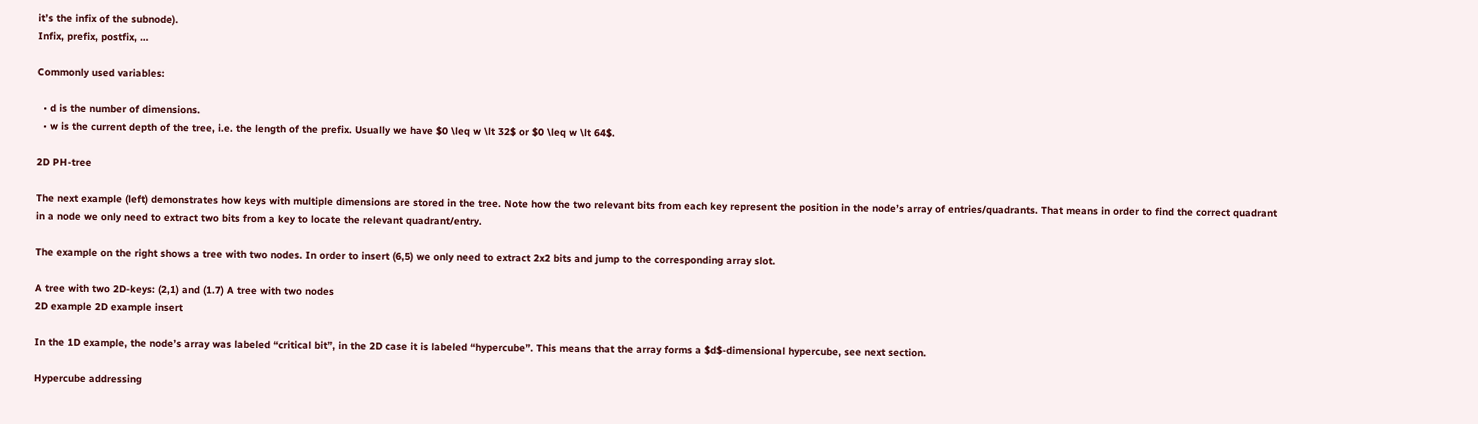it’s the infix of the subnode).
Infix, prefix, postfix, …

Commonly used variables:

  • d is the number of dimensions.
  • w is the current depth of the tree, i.e. the length of the prefix. Usually we have $0 \leq w \lt 32$ or $0 \leq w \lt 64$.

2D PH-tree

The next example (left) demonstrates how keys with multiple dimensions are stored in the tree. Note how the two relevant bits from each key represent the position in the node’s array of entries/quadrants. That means in order to find the correct quadrant in a node we only need to extract two bits from a key to locate the relevant quadrant/entry.

The example on the right shows a tree with two nodes. In order to insert (6,5) we only need to extract 2x2 bits and jump to the corresponding array slot.

A tree with two 2D-keys: (2,1) and (1.7) A tree with two nodes
2D example 2D example insert

In the 1D example, the node’s array was labeled “critical bit”, in the 2D case it is labeled “hypercube”. This means that the array forms a $d$-dimensional hypercube, see next section.

Hypercube addressing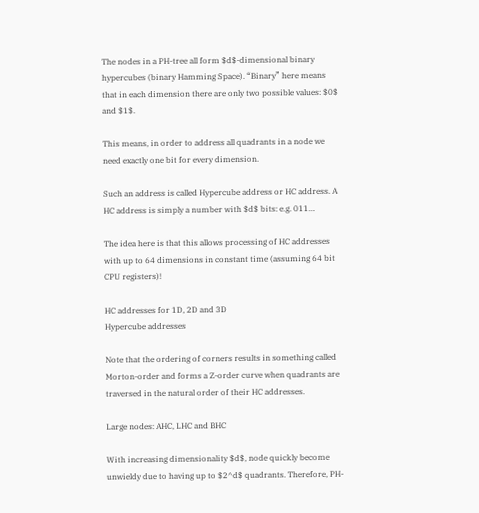The nodes in a PH-tree all form $d$-dimensional binary hypercubes (binary Hamming Space). “Binary” here means that in each dimension there are only two possible values: $0$ and $1$.

This means, in order to address all quadrants in a node we need exactly one bit for every dimension.

Such an address is called Hypercube address or HC address. A HC address is simply a number with $d$ bits: e.g. 011…

The idea here is that this allows processing of HC addresses with up to 64 dimensions in constant time (assuming 64 bit CPU registers)!

HC addresses for 1D, 2D and 3D
Hypercube addresses

Note that the ordering of corners results in something called Morton-order and forms a Z-order curve when quadrants are traversed in the natural order of their HC addresses.

Large nodes: AHC, LHC and BHC

With increasing dimensionality $d$, node quickly become unwieldy due to having up to $2^d$ quadrants. Therefore, PH-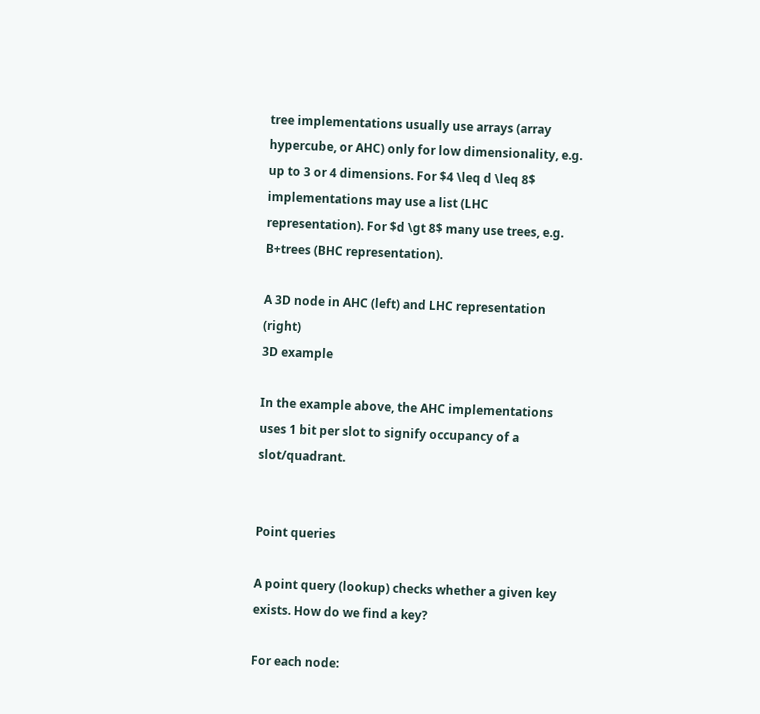tree implementations usually use arrays (array hypercube, or AHC) only for low dimensionality, e.g. up to 3 or 4 dimensions. For $4 \leq d \leq 8$ implementations may use a list (LHC representation). For $d \gt 8$ many use trees, e.g. B+trees (BHC representation).

A 3D node in AHC (left) and LHC representation (right)
3D example

In the example above, the AHC implementations uses 1 bit per slot to signify occupancy of a slot/quadrant.


Point queries

A point query (lookup) checks whether a given key exists. How do we find a key?

For each node: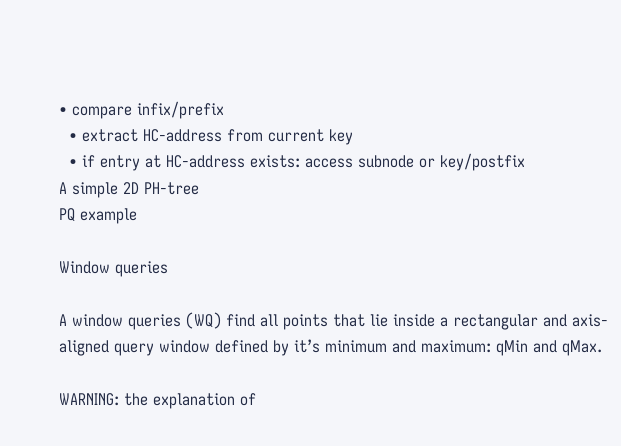• compare infix/prefix
  • extract HC-address from current key
  • if entry at HC-address exists: access subnode or key/postfix
A simple 2D PH-tree
PQ example

Window queries

A window queries (WQ) find all points that lie inside a rectangular and axis-aligned query window defined by it’s minimum and maximum: qMin and qMax.

WARNING: the explanation of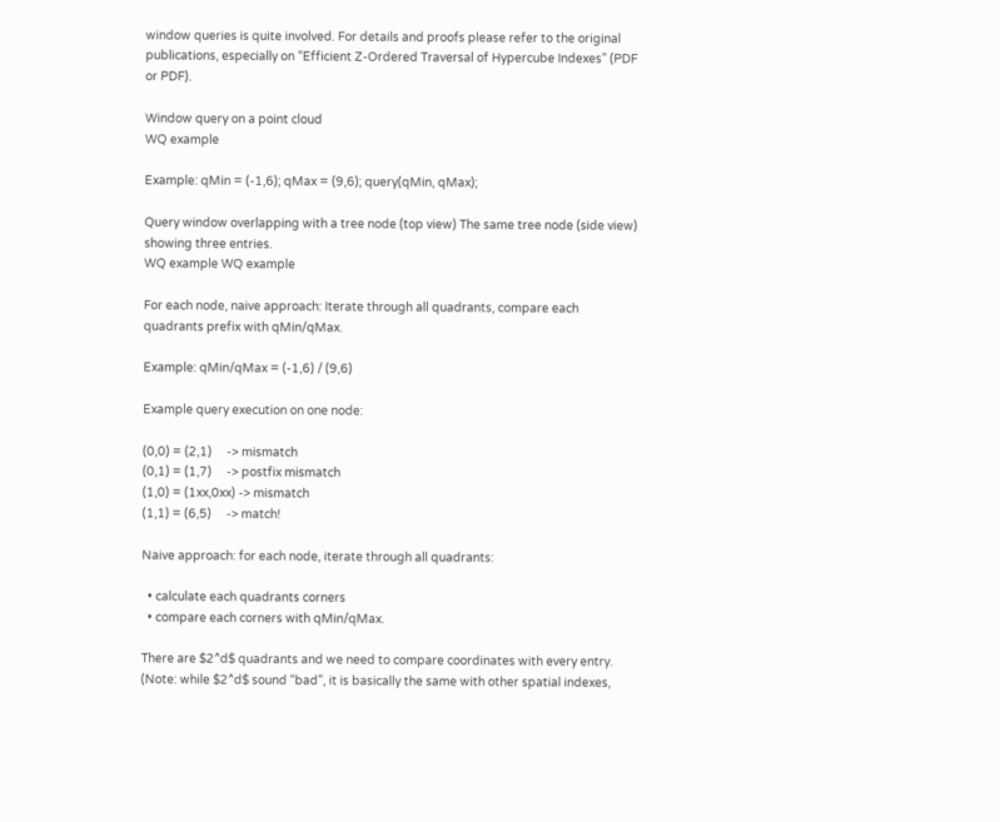window queries is quite involved. For details and proofs please refer to the original publications, especially on “Efficient Z-Ordered Traversal of Hypercube Indexes” (PDF or PDF).

Window query on a point cloud
WQ example

Example: qMin = (-1,6); qMax = (9,6); query(qMin, qMax);

Query window overlapping with a tree node (top view) The same tree node (side view) showing three entries.
WQ example WQ example

For each node, naive approach: Iterate through all quadrants, compare each quadrants prefix with qMin/qMax.

Example: qMin/qMax = (-1,6) / (9,6)

Example query execution on one node:

(0,0) = (2,1)     -> mismatch
(0,1) = (1,7)     -> postfix mismatch
(1,0) = (1xx,0xx) -> mismatch
(1,1) = (6,5)     -> match!

Naive approach: for each node, iterate through all quadrants:

  • calculate each quadrants corners
  • compare each corners with qMin/qMax.

There are $2^d$ quadrants and we need to compare coordinates with every entry. (Note: while $2^d$ sound “bad”, it is basically the same with other spatial indexes,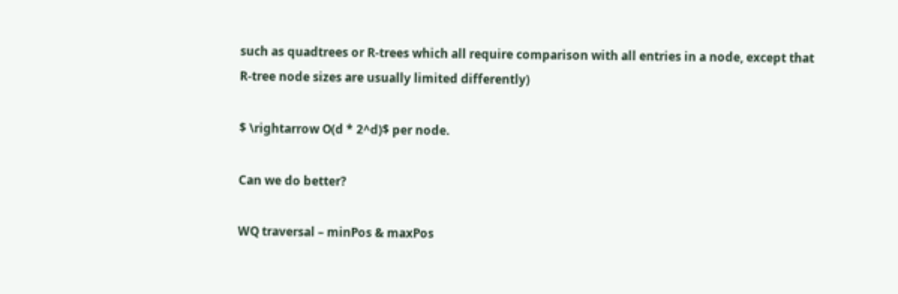such as quadtrees or R-trees which all require comparison with all entries in a node, except that R-tree node sizes are usually limited differently)

$ \rightarrow O(d * 2^d)$ per node.

Can we do better?

WQ traversal – minPos & maxPos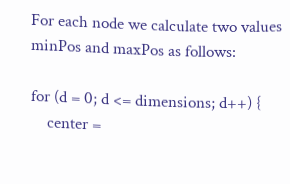For each node we calculate two values minPos and maxPos as follows:

for (d = 0; d <= dimensions; d++) {
    center =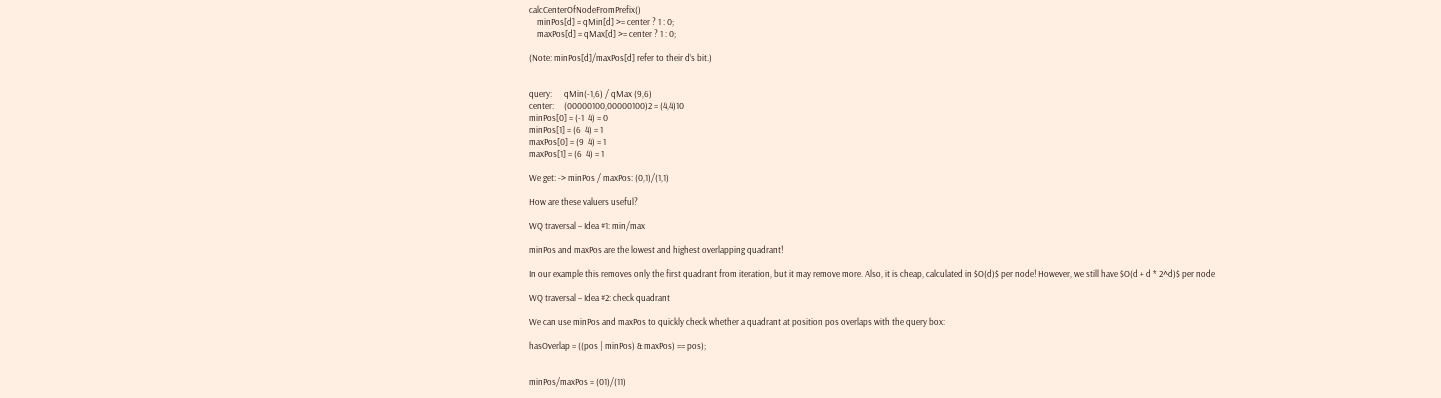calcCenterOfNodeFromPrefix()
    minPos[d] = qMin[d] >= center ? 1 : 0;
    maxPos[d] = qMax[d] >= center ? 1 : 0;

(Note: minPos[d]/maxPos[d] refer to their d’s bit.)


query:      qMin(-1,6) / qMax (9,6)
center:     (00000100,00000100)2 = (4,4)10
minPos[0] = (-1  4) = 0
minPos[1] = (6  4) = 1
maxPos[0] = (9  4) = 1
maxPos[1] = (6  4) = 1

We get: -> minPos / maxPos: (0,1)/(1,1)

How are these valuers useful?

WQ traversal – Idea #1: min/max

minPos and maxPos are the lowest and highest overlapping quadrant!

In our example this removes only the first quadrant from iteration, but it may remove more. Also, it is cheap, calculated in $O(d)$ per node! However, we still have $O(d + d * 2^d)$ per node

WQ traversal – Idea #2: check quadrant

We can use minPos and maxPos to quickly check whether a quadrant at position pos overlaps with the query box:

hasOverlap = ((pos | minPos) & maxPos) == pos);


minPos/maxPos = (01)/(11)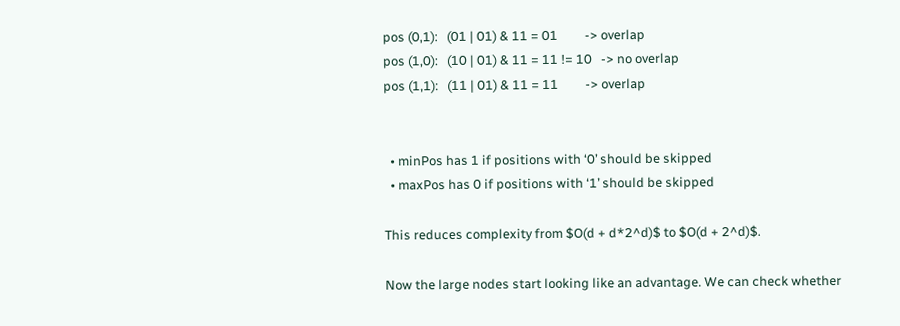pos (0,1):   (01 | 01) & 11 = 01         -> overlap
pos (1,0):   (10 | 01) & 11 = 11 != 10   -> no overlap
pos (1,1):   (11 | 01) & 11 = 11         -> overlap


  • minPos has 1 if positions with ‘0’ should be skipped
  • maxPos has 0 if positions with ‘1’ should be skipped

This reduces complexity from $O(d + d*2^d)$ to $O(d + 2^d)$.

Now the large nodes start looking like an advantage. We can check whether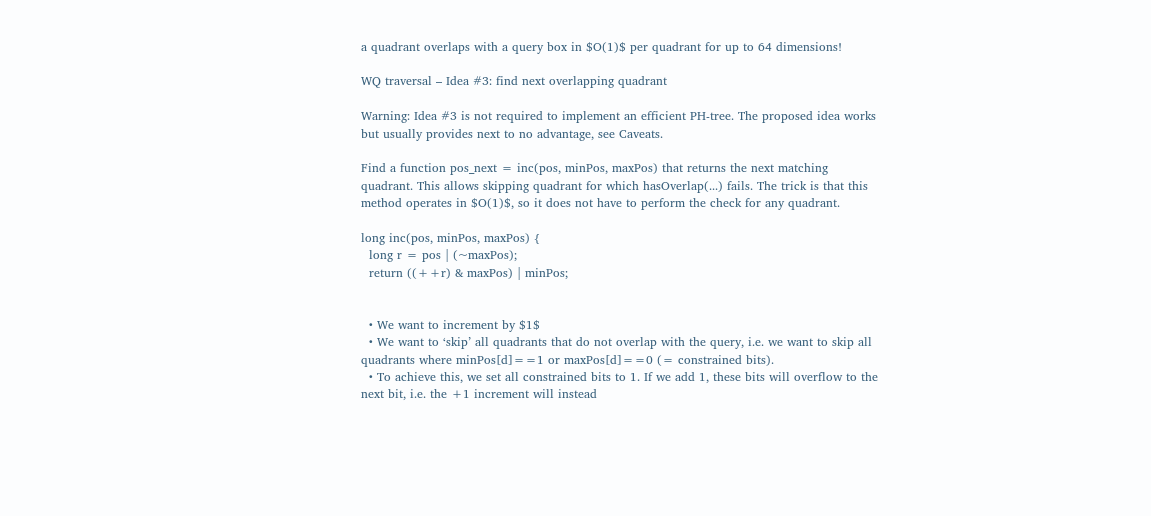a quadrant overlaps with a query box in $O(1)$ per quadrant for up to 64 dimensions!

WQ traversal – Idea #3: find next overlapping quadrant

Warning: Idea #3 is not required to implement an efficient PH-tree. The proposed idea works but usually provides next to no advantage, see Caveats.

Find a function pos_next = inc(pos, minPos, maxPos) that returns the next matching quadrant. This allows skipping quadrant for which hasOverlap(...) fails. The trick is that this method operates in $O(1)$, so it does not have to perform the check for any quadrant.

long inc(pos, minPos, maxPos) {
  long r = pos | (~maxPos);
  return ((++r) & maxPos) | minPos;


  • We want to increment by $1$
  • We want to ‘skip’ all quadrants that do not overlap with the query, i.e. we want to skip all quadrants where minPos[d]==1 or maxPos[d]==0 (= constrained bits).
  • To achieve this, we set all constrained bits to 1. If we add 1, these bits will overflow to the next bit, i.e. the +1 increment will instead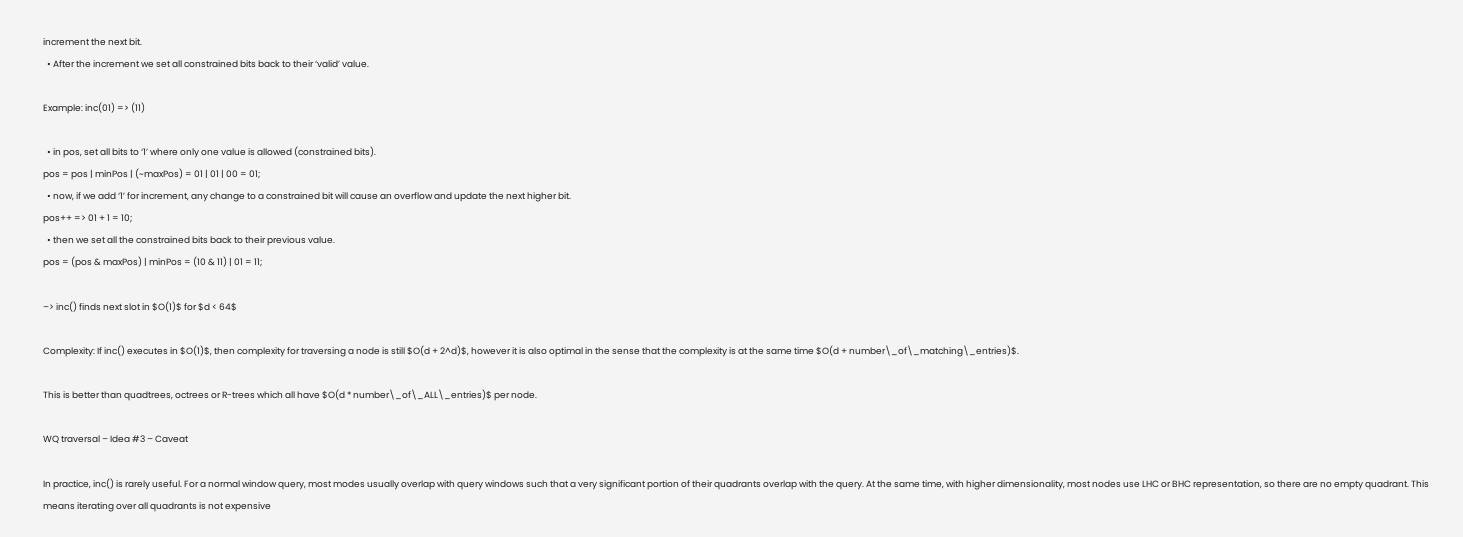increment the next bit.
  • After the increment we set all constrained bits back to their ‘valid’ value.

Example: inc(01) => (11)

  • in pos, set all bits to ‘1’ where only one value is allowed (constrained bits).
pos = pos | minPos | (~maxPos) = 01 | 01 | 00 = 01;
  • now, if we add ‘1’ for increment, any change to a constrained bit will cause an overflow and update the next higher bit.
pos++ => 01 + 1 = 10;
  • then we set all the constrained bits back to their previous value.
pos = (pos & maxPos) | minPos = (10 & 11) | 01 = 11;

–> inc() finds next slot in $O(1)$ for $d < 64$

Complexity: If inc() executes in $O(1)$, then complexity for traversing a node is still $O(d + 2^d)$, however it is also optimal in the sense that the complexity is at the same time $O(d + number\_of\_matching\_entries)$.

This is better than quadtrees, octrees or R-trees which all have $O(d * number\_of\_ALL\_entries)$ per node.

WQ traversal – Idea #3 – Caveat

In practice, inc() is rarely useful. For a normal window query, most modes usually overlap with query windows such that a very significant portion of their quadrants overlap with the query. At the same time, with higher dimensionality, most nodes use LHC or BHC representation, so there are no empty quadrant. This means iterating over all quadrants is not expensive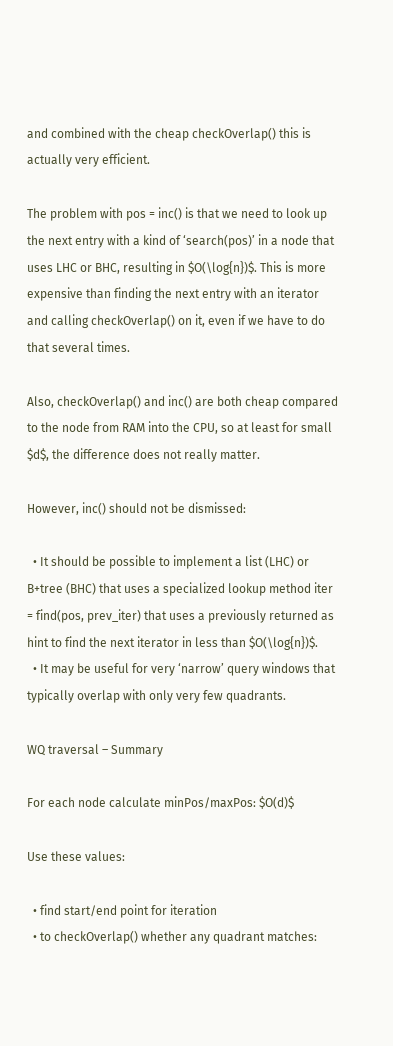and combined with the cheap checkOverlap() this is actually very efficient.

The problem with pos = inc() is that we need to look up the next entry with a kind of ‘search(pos)’ in a node that uses LHC or BHC, resulting in $O(\log{n})$. This is more expensive than finding the next entry with an iterator and calling checkOverlap() on it, even if we have to do that several times.

Also, checkOverlap() and inc() are both cheap compared to the node from RAM into the CPU, so at least for small $d$, the difference does not really matter.

However, inc() should not be dismissed:

  • It should be possible to implement a list (LHC) or B+tree (BHC) that uses a specialized lookup method iter = find(pos, prev_iter) that uses a previously returned as hint to find the next iterator in less than $O(\log{n})$.
  • It may be useful for very ‘narrow’ query windows that typically overlap with only very few quadrants.

WQ traversal – Summary

For each node calculate minPos/maxPos: $O(d)$

Use these values:

  • find start/end point for iteration
  • to checkOverlap() whether any quadrant matches: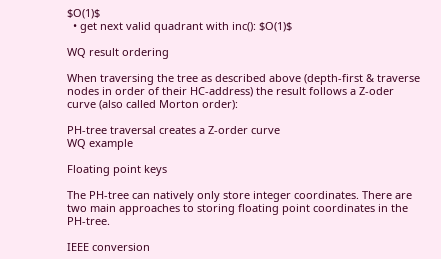$O(1)$
  • get next valid quadrant with inc(): $O(1)$

WQ result ordering

When traversing the tree as described above (depth-first & traverse nodes in order of their HC-address) the result follows a Z-oder curve (also called Morton order):

PH-tree traversal creates a Z-order curve
WQ example

Floating point keys

The PH-tree can natively only store integer coordinates. There are two main approaches to storing floating point coordinates in the PH-tree.

IEEE conversion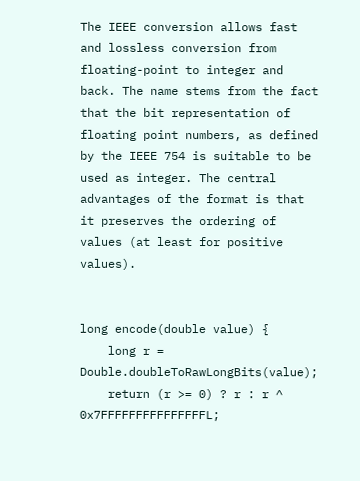The IEEE conversion allows fast and lossless conversion from floating-point to integer and back. The name stems from the fact that the bit representation of floating point numbers, as defined by the IEEE 754 is suitable to be used as integer. The central advantages of the format is that it preserves the ordering of values (at least for positive values).


long encode(double value) {
    long r = Double.doubleToRawLongBits(value);
    return (r >= 0) ? r : r ^ 0x7FFFFFFFFFFFFFFFL;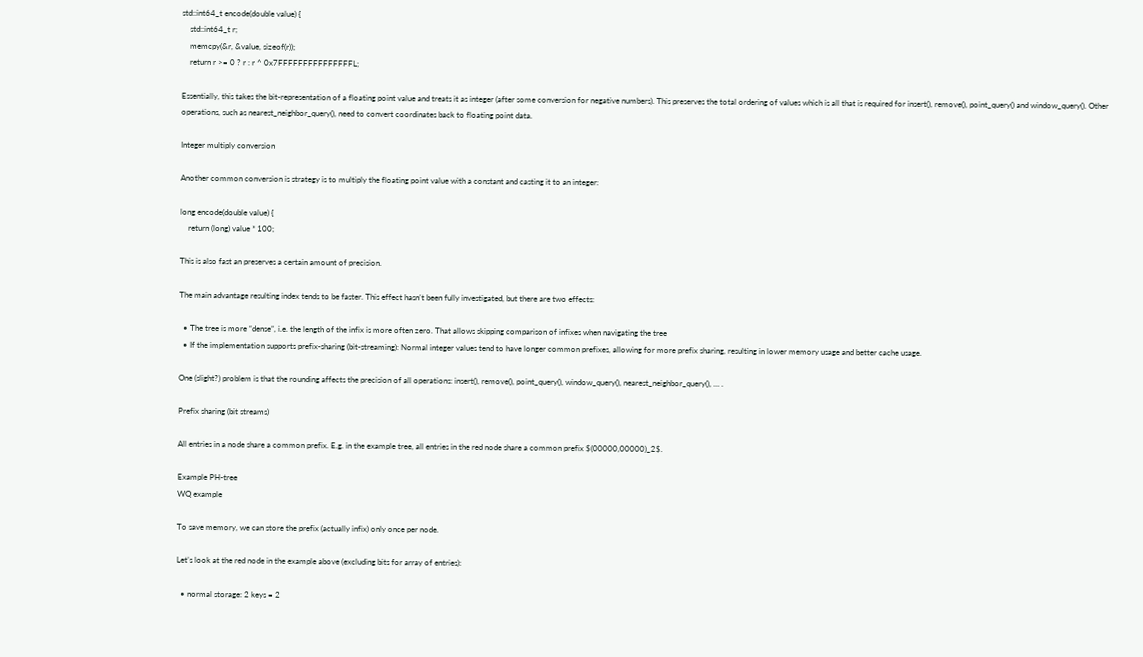std::int64_t encode(double value) {
    std::int64_t r;
    memcpy(&r, &value, sizeof(r));
    return r >= 0 ? r : r ^ 0x7FFFFFFFFFFFFFFFL;

Essentially, this takes the bit-representation of a floating point value and treats it as integer (after some conversion for negative numbers). This preserves the total ordering of values which is all that is required for insert(), remove(), point_query() and window_query(). Other operations, such as nearest_neighbor_query(), need to convert coordinates back to floating point data.

Integer multiply conversion

Another common conversion is strategy is to multiply the floating point value with a constant and casting it to an integer:

long encode(double value) {
    return (long) value * 100;

This is also fast an preserves a certain amount of precision.

The main advantage resulting index tends to be faster. This effect hasn’t been fully investigated, but there are two effects:

  • The tree is more “dense”, i.e. the length of the infix is more often zero. That allows skipping comparison of infixes when navigating the tree
  • If the implementation supports prefix-sharing (bit-streaming): Normal integer values tend to have longer common prefixes, allowing for more prefix sharing, resulting in lower memory usage and better cache usage.

One (slight?) problem is that the rounding affects the precision of all operations: insert(), remove(), point_query(), window_query(), nearest_neighbor_query(), … .

Prefix sharing (bit streams)

All entries in a node share a common prefix. E.g. in the example tree, all entries in the red node share a common prefix $(00000,00000)_2$.

Example PH-tree
WQ example

To save memory, we can store the prefix (actually infix) only once per node.

Let’s look at the red node in the example above (excluding bits for array of entries):

  • normal storage: 2 keys = 2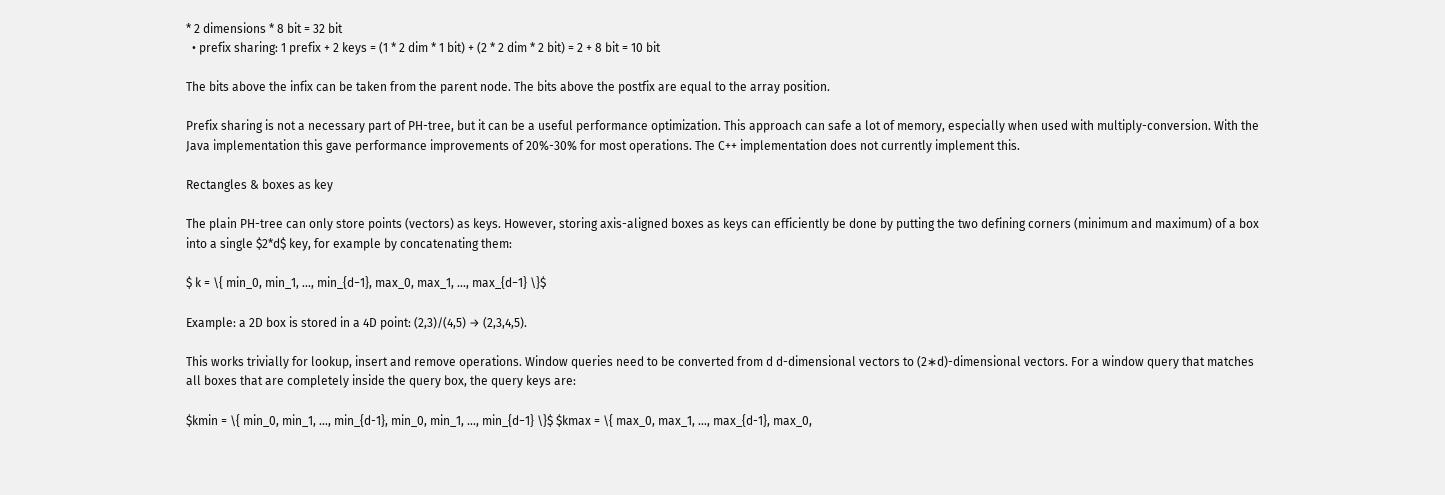* 2 dimensions * 8 bit = 32 bit
  • prefix sharing: 1 prefix + 2 keys = (1 * 2 dim * 1 bit) + (2 * 2 dim * 2 bit) = 2 + 8 bit = 10 bit

The bits above the infix can be taken from the parent node. The bits above the postfix are equal to the array position.

Prefix sharing is not a necessary part of PH-tree, but it can be a useful performance optimization. This approach can safe a lot of memory, especially when used with multiply-conversion. With the Java implementation this gave performance improvements of 20%-30% for most operations. The C++ implementation does not currently implement this.

Rectangles & boxes as key

The plain PH-tree can only store points (vectors) as keys. However, storing axis-aligned boxes as keys can efficiently be done by putting the two defining corners (minimum and maximum) of a box into a single $2*d$ key, for example by concatenating them:

$ k = \{ min_0, min_1, …, min_{d−1}, max_0, max_1, …, max_{d−1} \}$

Example: a 2D box is stored in a 4D point: (2,3)/(4,5) → (2,3,4,5).

This works trivially for lookup, insert and remove operations. Window queries need to be converted from d d-dimensional vectors to (2∗d)-dimensional vectors. For a window query that matches all boxes that are completely inside the query box, the query keys are:

$kmin = \{ min_0, min_1, …, min_{d-1}, min_0, min_1, …, min_{d−1} \}$ $kmax = \{ max_0, max_1, …, max_{d-1}, max_0,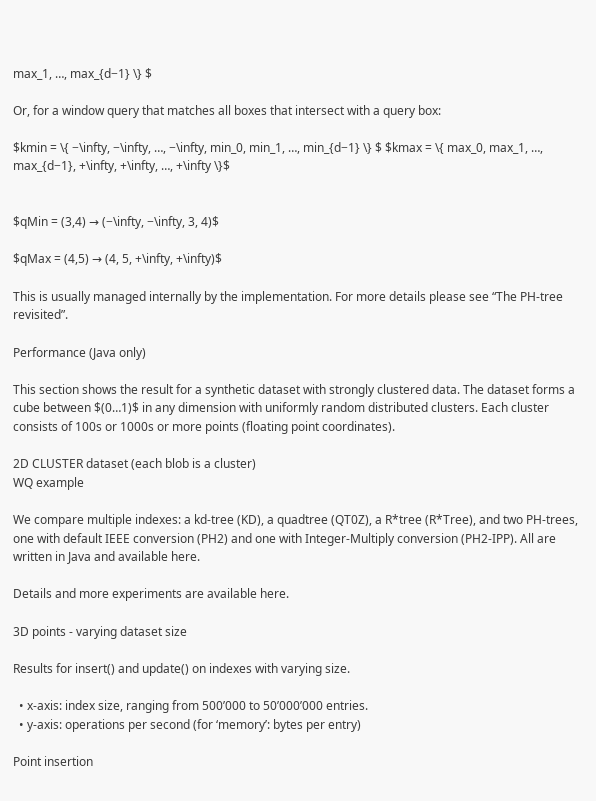max_1, …, max_{d−1} \} $

Or, for a window query that matches all boxes that intersect with a query box:

$kmin = \{ −\infty, −\infty, …, −\infty, min_0, min_1, …, min_{d−1} \} $ $kmax = \{ max_0, max_1, …, max_{d−1}, +\infty, +\infty, …, +\infty \}$


$qMin = (3,4) → (−\infty, −\infty, 3, 4)$

$qMax = (4,5) → (4, 5, +\infty, +\infty)$

This is usually managed internally by the implementation. For more details please see “The PH-tree revisited”.

Performance (Java only)

This section shows the result for a synthetic dataset with strongly clustered data. The dataset forms a cube between $(0…1)$ in any dimension with uniformly random distributed clusters. Each cluster consists of 100s or 1000s or more points (floating point coordinates).

2D CLUSTER dataset (each blob is a cluster)
WQ example

We compare multiple indexes: a kd-tree (KD), a quadtree (QT0Z), a R*tree (R*Tree), and two PH-trees, one with default IEEE conversion (PH2) and one with Integer-Multiply conversion (PH2-IPP). All are written in Java and available here.

Details and more experiments are available here.

3D points - varying dataset size

Results for insert() and update() on indexes with varying size.

  • x-axis: index size, ranging from 500’000 to 50’000’000 entries.
  • y-axis: operations per second (for ‘memory’: bytes per entry)

Point insertion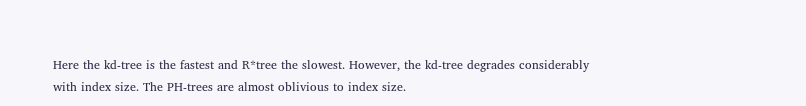Here the kd-tree is the fastest and R*tree the slowest. However, the kd-tree degrades considerably with index size. The PH-trees are almost oblivious to index size.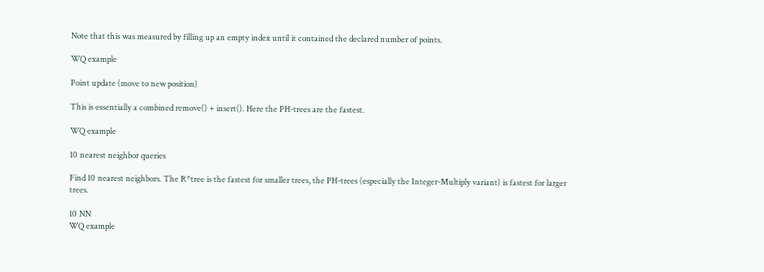Note that this was measured by filling up an empty index until it contained the declared number of points.

WQ example

Point update (move to new position)

This is essentially a combined remove() + insert(). Here the PH-trees are the fastest.

WQ example

10 nearest neighbor queries

Find 10 nearest neighbors. The R*tree is the fastest for smaller trees, the PH-trees (especially the Integer-Multiply variant) is fastest for larger trees.

10 NN
WQ example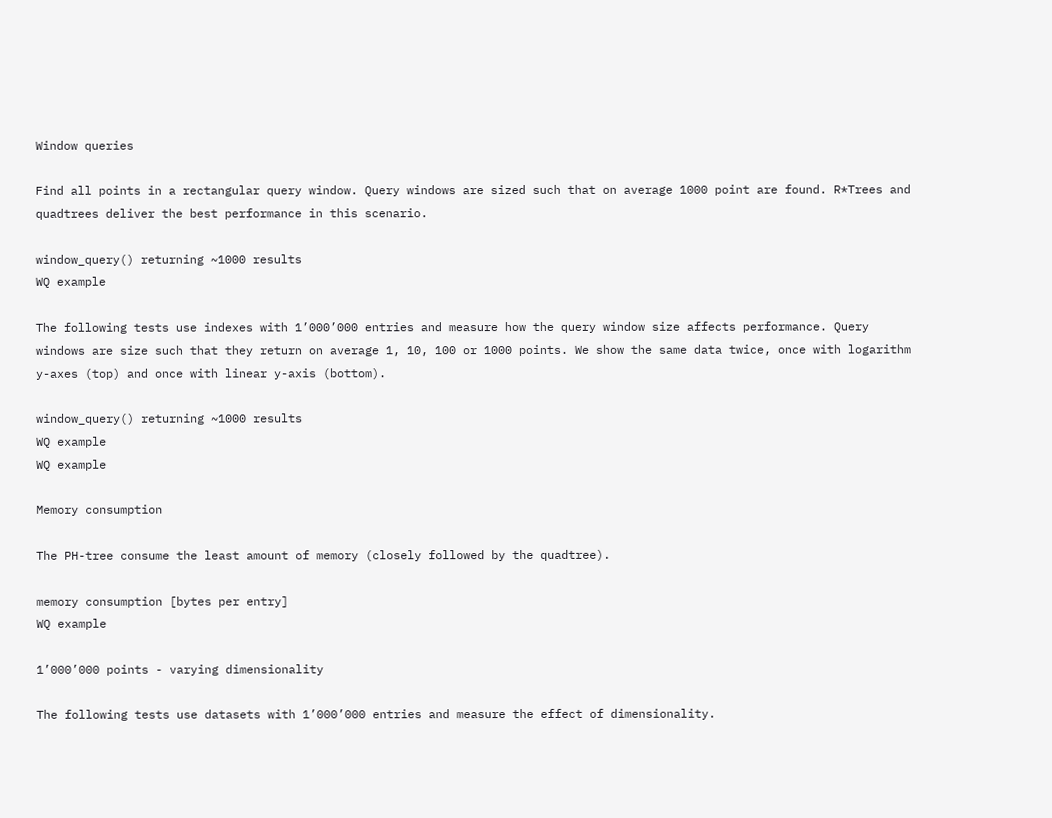Window queries

Find all points in a rectangular query window. Query windows are sized such that on average 1000 point are found. R*Trees and quadtrees deliver the best performance in this scenario.

window_query() returning ~1000 results
WQ example

The following tests use indexes with 1’000’000 entries and measure how the query window size affects performance. Query windows are size such that they return on average 1, 10, 100 or 1000 points. We show the same data twice, once with logarithm y-axes (top) and once with linear y-axis (bottom).

window_query() returning ~1000 results
WQ example
WQ example

Memory consumption

The PH-tree consume the least amount of memory (closely followed by the quadtree).

memory consumption [bytes per entry]
WQ example

1’000’000 points - varying dimensionality

The following tests use datasets with 1’000’000 entries and measure the effect of dimensionality.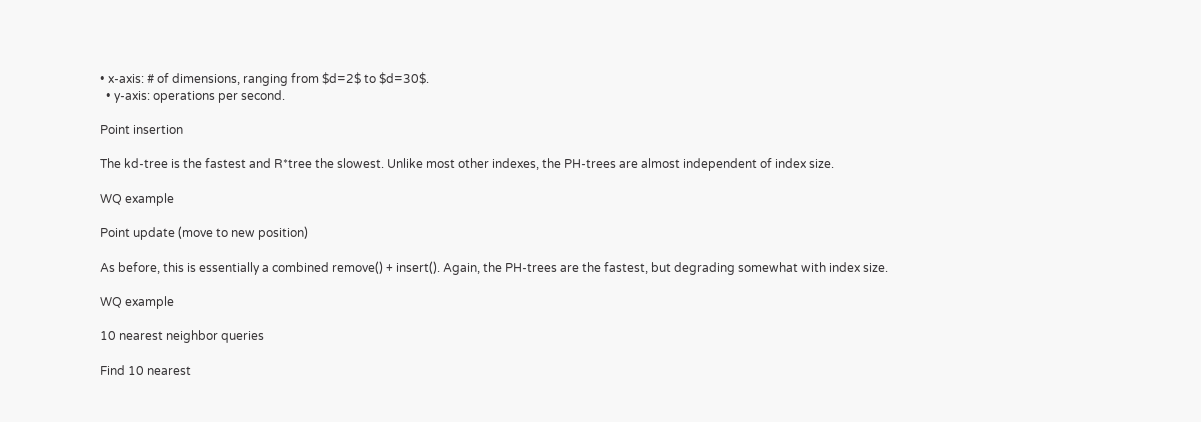• x-axis: # of dimensions, ranging from $d=2$ to $d=30$.
  • y-axis: operations per second.

Point insertion

The kd-tree is the fastest and R*tree the slowest. Unlike most other indexes, the PH-trees are almost independent of index size.

WQ example

Point update (move to new position)

As before, this is essentially a combined remove() + insert(). Again, the PH-trees are the fastest, but degrading somewhat with index size.

WQ example

10 nearest neighbor queries

Find 10 nearest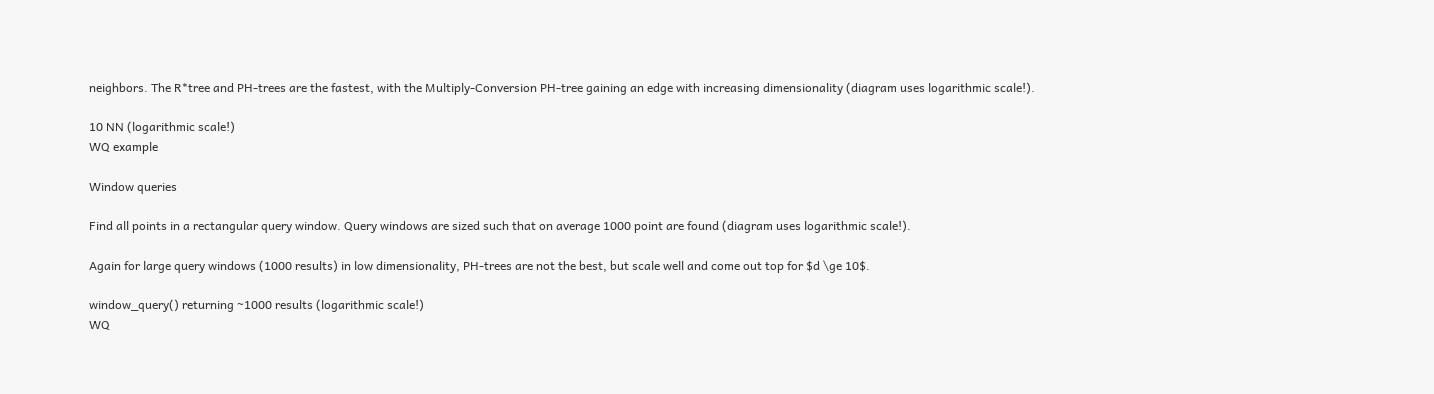neighbors. The R*tree and PH-trees are the fastest, with the Multiply-Conversion PH-tree gaining an edge with increasing dimensionality (diagram uses logarithmic scale!).

10 NN (logarithmic scale!)
WQ example

Window queries

Find all points in a rectangular query window. Query windows are sized such that on average 1000 point are found (diagram uses logarithmic scale!).

Again for large query windows (1000 results) in low dimensionality, PH-trees are not the best, but scale well and come out top for $d \ge 10$.

window_query() returning ~1000 results (logarithmic scale!)
WQ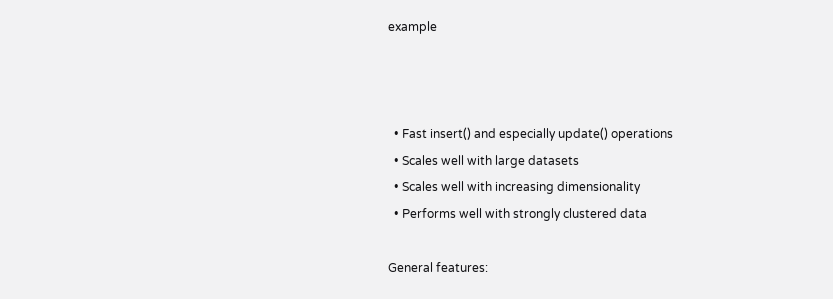example



  • Fast insert() and especially update() operations
  • Scales well with large datasets
  • Scales well with increasing dimensionality
  • Performs well with strongly clustered data

General features: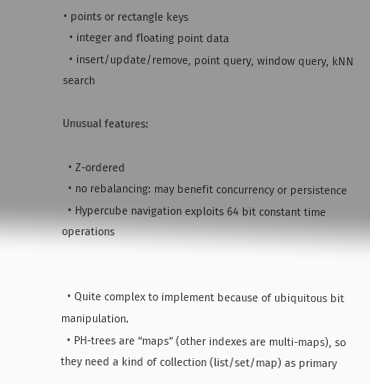• points or rectangle keys
  • integer and floating point data
  • insert/update/remove, point query, window query, kNN search

Unusual features:

  • Z-ordered
  • no rebalancing: may benefit concurrency or persistence
  • Hypercube navigation exploits 64 bit constant time operations


  • Quite complex to implement because of ubiquitous bit manipulation.
  • PH-trees are “maps” (other indexes are multi-maps), so they need a kind of collection (list/set/map) as primary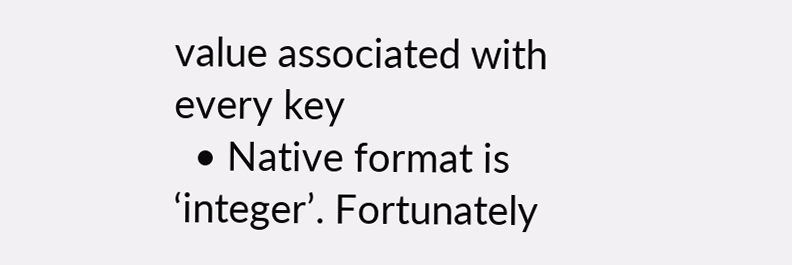value associated with every key
  • Native format is ‘integer’. Fortunately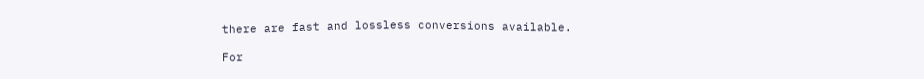there are fast and lossless conversions available.

For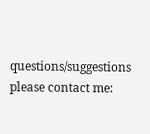questions/suggestions please contact me: